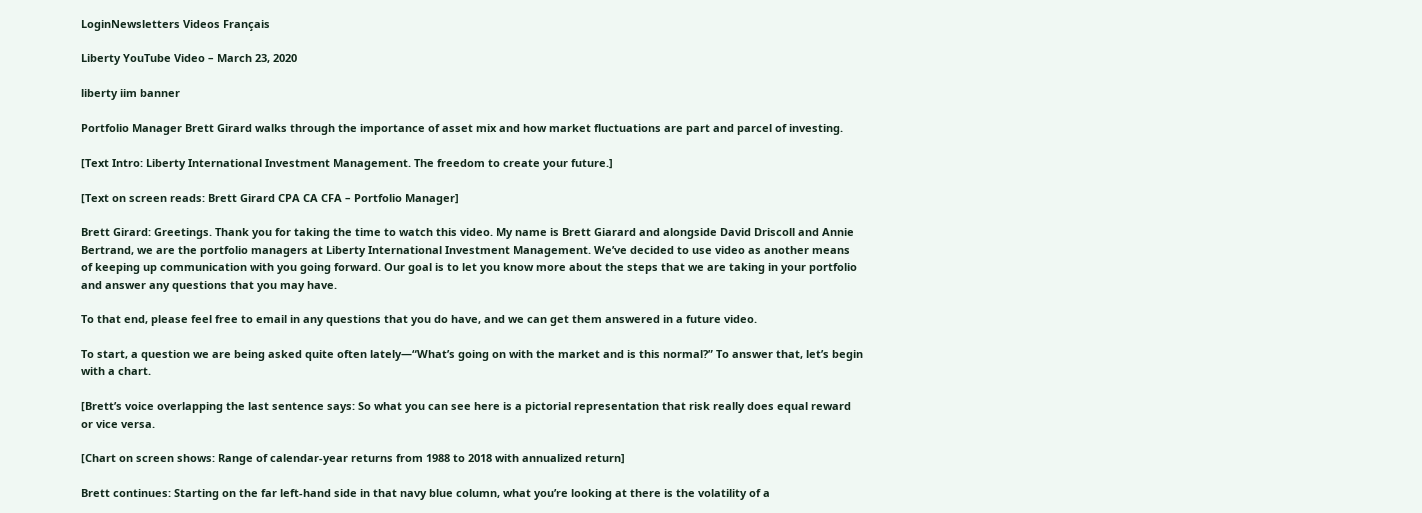LoginNewsletters Videos Français

Liberty YouTube Video – March 23, 2020

liberty iim banner

Portfolio Manager Brett Girard walks through the importance of asset mix and how market fluctuations are part and parcel of investing.

[Text Intro: Liberty International Investment Management. The freedom to create your future.]

[Text on screen reads: Brett Girard CPA CA CFA – Portfolio Manager]

Brett Girard: Greetings. Thank you for taking the time to watch this video. My name is Brett Giarard and alongside David Driscoll and Annie Bertrand, we are the portfolio managers at Liberty International Investment Management. We’ve decided to use video as another means of keeping up communication with you going forward. Our goal is to let you know more about the steps that we are taking in your portfolio and answer any questions that you may have.

To that end, please feel free to email in any questions that you do have, and we can get them answered in a future video.

To start, a question we are being asked quite often lately—“What’s going on with the market and is this normal?” To answer that, let’s begin with a chart.

[Brett’s voice overlapping the last sentence says: So what you can see here is a pictorial representation that risk really does equal reward or vice versa.

[Chart on screen shows: Range of calendar-year returns from 1988 to 2018 with annualized return]

Brett continues: Starting on the far left-hand side in that navy blue column, what you’re looking at there is the volatility of a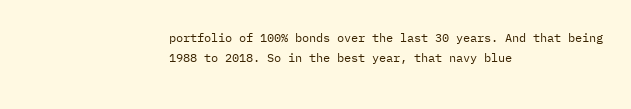portfolio of 100% bonds over the last 30 years. And that being 1988 to 2018. So in the best year, that navy blue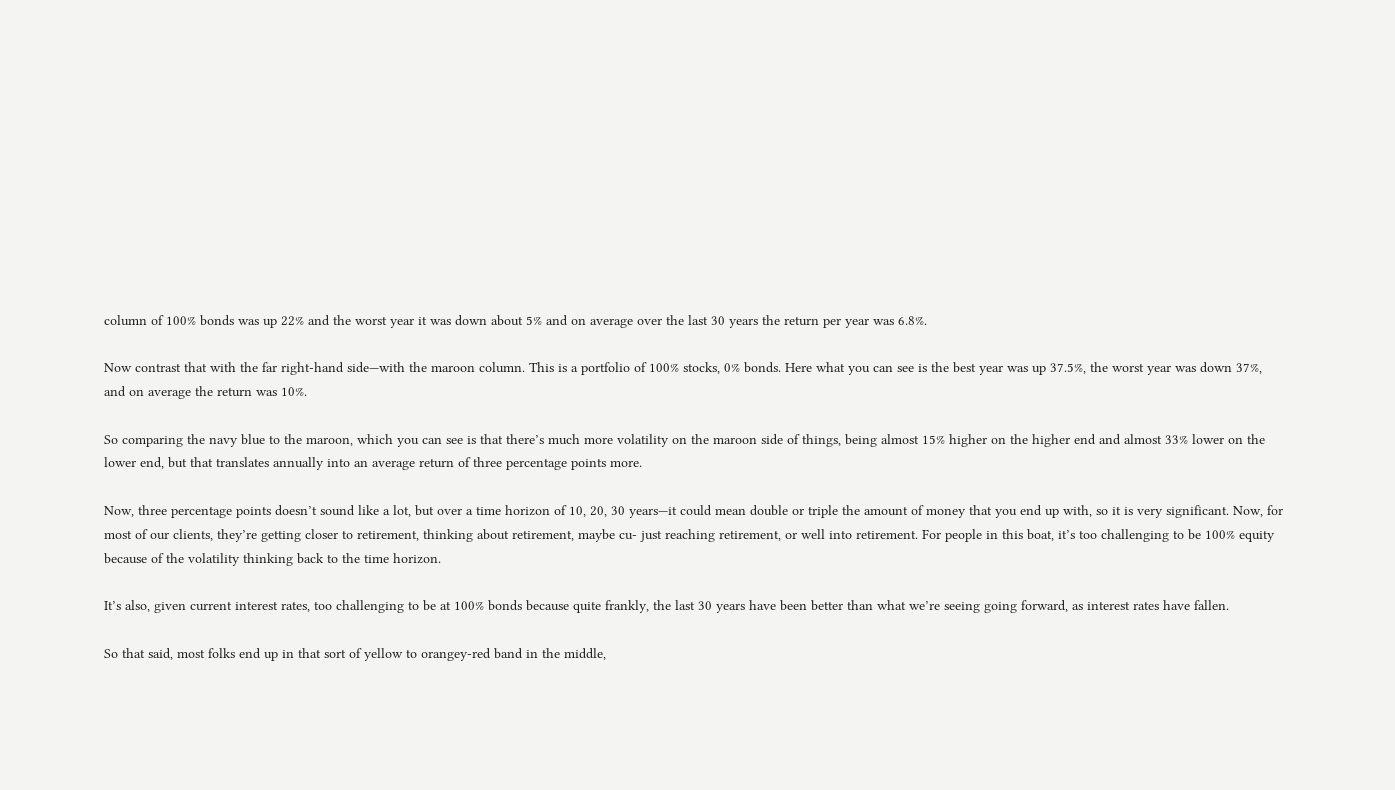column of 100% bonds was up 22% and the worst year it was down about 5% and on average over the last 30 years the return per year was 6.8%.

Now contrast that with the far right-hand side—with the maroon column. This is a portfolio of 100% stocks, 0% bonds. Here what you can see is the best year was up 37.5%, the worst year was down 37%, and on average the return was 10%.

So comparing the navy blue to the maroon, which you can see is that there’s much more volatility on the maroon side of things, being almost 15% higher on the higher end and almost 33% lower on the lower end, but that translates annually into an average return of three percentage points more.

Now, three percentage points doesn’t sound like a lot, but over a time horizon of 10, 20, 30 years—it could mean double or triple the amount of money that you end up with, so it is very significant. Now, for most of our clients, they’re getting closer to retirement, thinking about retirement, maybe cu- just reaching retirement, or well into retirement. For people in this boat, it’s too challenging to be 100% equity because of the volatility thinking back to the time horizon.

It’s also, given current interest rates, too challenging to be at 100% bonds because quite frankly, the last 30 years have been better than what we’re seeing going forward, as interest rates have fallen.

So that said, most folks end up in that sort of yellow to orangey-red band in the middle,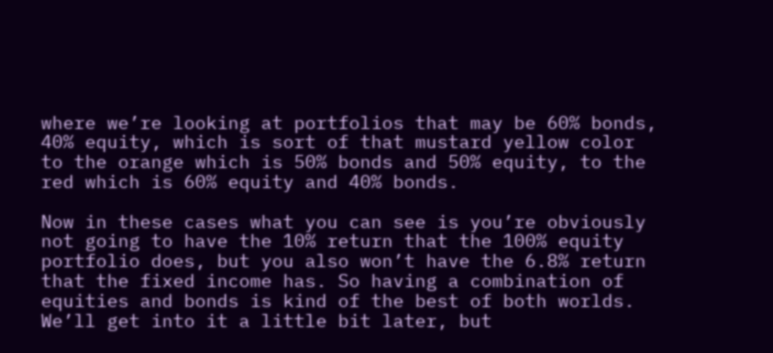where we’re looking at portfolios that may be 60% bonds, 40% equity, which is sort of that mustard yellow color to the orange which is 50% bonds and 50% equity, to the red which is 60% equity and 40% bonds.

Now in these cases what you can see is you’re obviously not going to have the 10% return that the 100% equity portfolio does, but you also won’t have the 6.8% return that the fixed income has. So having a combination of equities and bonds is kind of the best of both worlds. We’ll get into it a little bit later, but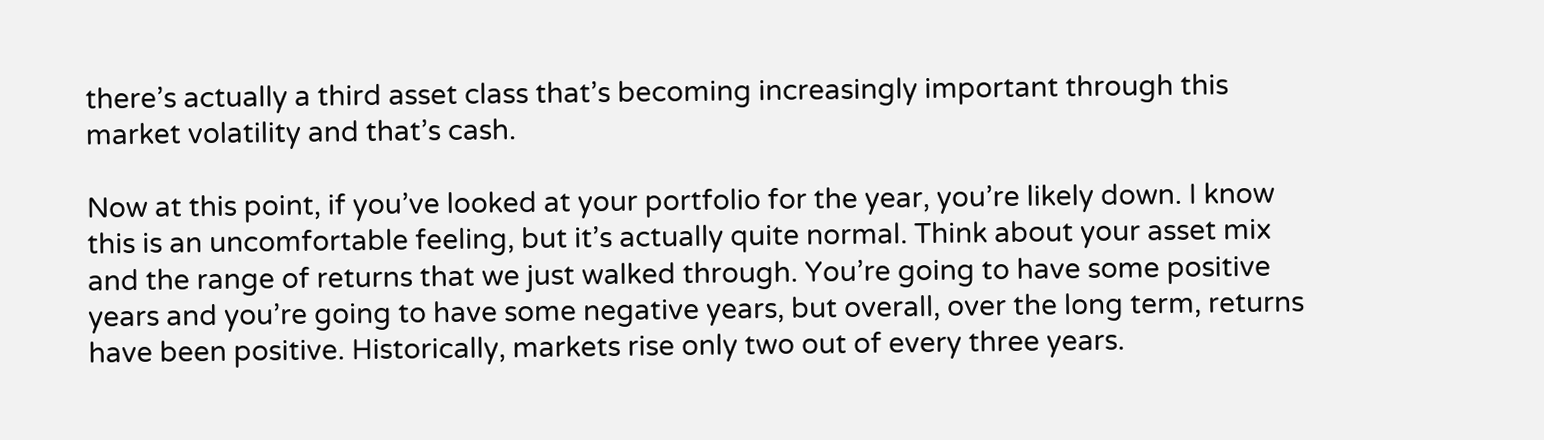there’s actually a third asset class that’s becoming increasingly important through this market volatility and that’s cash.

Now at this point, if you’ve looked at your portfolio for the year, you’re likely down. I know this is an uncomfortable feeling, but it’s actually quite normal. Think about your asset mix and the range of returns that we just walked through. You’re going to have some positive years and you’re going to have some negative years, but overall, over the long term, returns have been positive. Historically, markets rise only two out of every three years.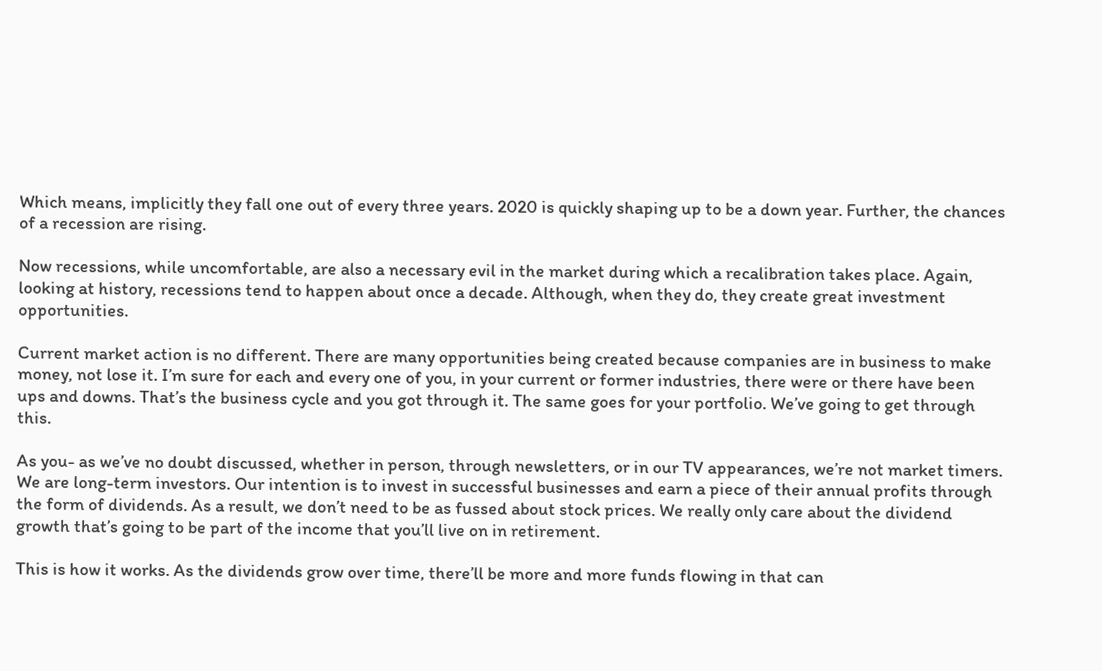Which means, implicitly they fall one out of every three years. 2020 is quickly shaping up to be a down year. Further, the chances of a recession are rising.

Now recessions, while uncomfortable, are also a necessary evil in the market during which a recalibration takes place. Again, looking at history, recessions tend to happen about once a decade. Although, when they do, they create great investment opportunities.

Current market action is no different. There are many opportunities being created because companies are in business to make money, not lose it. I’m sure for each and every one of you, in your current or former industries, there were or there have been ups and downs. That’s the business cycle and you got through it. The same goes for your portfolio. We’ve going to get through this.

As you- as we’ve no doubt discussed, whether in person, through newsletters, or in our TV appearances, we’re not market timers. We are long-term investors. Our intention is to invest in successful businesses and earn a piece of their annual profits through the form of dividends. As a result, we don’t need to be as fussed about stock prices. We really only care about the dividend growth that’s going to be part of the income that you’ll live on in retirement.

This is how it works. As the dividends grow over time, there’ll be more and more funds flowing in that can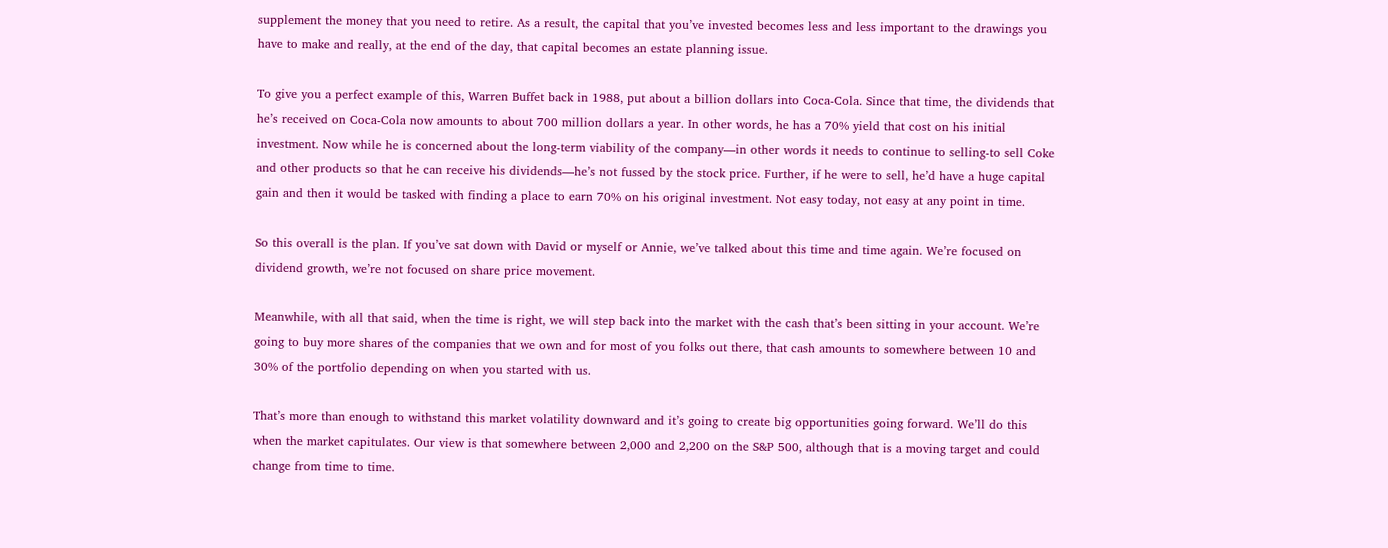supplement the money that you need to retire. As a result, the capital that you’ve invested becomes less and less important to the drawings you have to make and really, at the end of the day, that capital becomes an estate planning issue.

To give you a perfect example of this, Warren Buffet back in 1988, put about a billion dollars into Coca-Cola. Since that time, the dividends that he’s received on Coca-Cola now amounts to about 700 million dollars a year. In other words, he has a 70% yield that cost on his initial investment. Now while he is concerned about the long-term viability of the company—in other words it needs to continue to selling-to sell Coke and other products so that he can receive his dividends—he’s not fussed by the stock price. Further, if he were to sell, he’d have a huge capital gain and then it would be tasked with finding a place to earn 70% on his original investment. Not easy today, not easy at any point in time.

So this overall is the plan. If you’ve sat down with David or myself or Annie, we’ve talked about this time and time again. We’re focused on dividend growth, we’re not focused on share price movement.

Meanwhile, with all that said, when the time is right, we will step back into the market with the cash that’s been sitting in your account. We’re going to buy more shares of the companies that we own and for most of you folks out there, that cash amounts to somewhere between 10 and 30% of the portfolio depending on when you started with us.

That’s more than enough to withstand this market volatility downward and it’s going to create big opportunities going forward. We’ll do this when the market capitulates. Our view is that somewhere between 2,000 and 2,200 on the S&P 500, although that is a moving target and could change from time to time.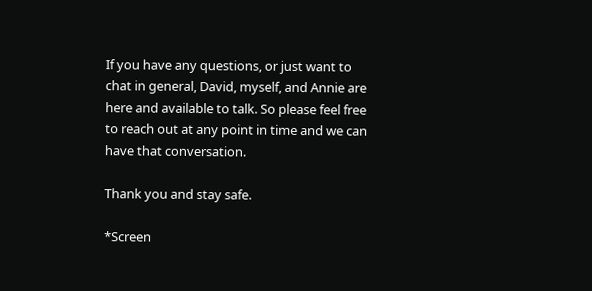If you have any questions, or just want to chat in general, David, myself, and Annie are here and available to talk. So please feel free to reach out at any point in time and we can have that conversation.

Thank you and stay safe.

*Screen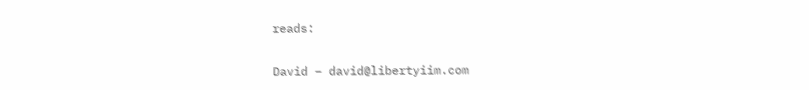reads:


David – david@libertyiim.com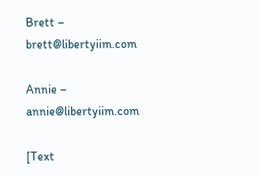Brett – brett@libertyiim.com

Annie – annie@libertyiim.com

[Text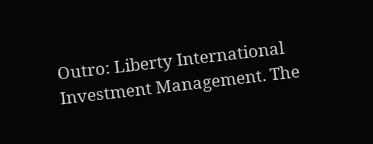Outro: Liberty International Investment Management. The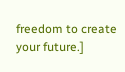freedom to create your future.]